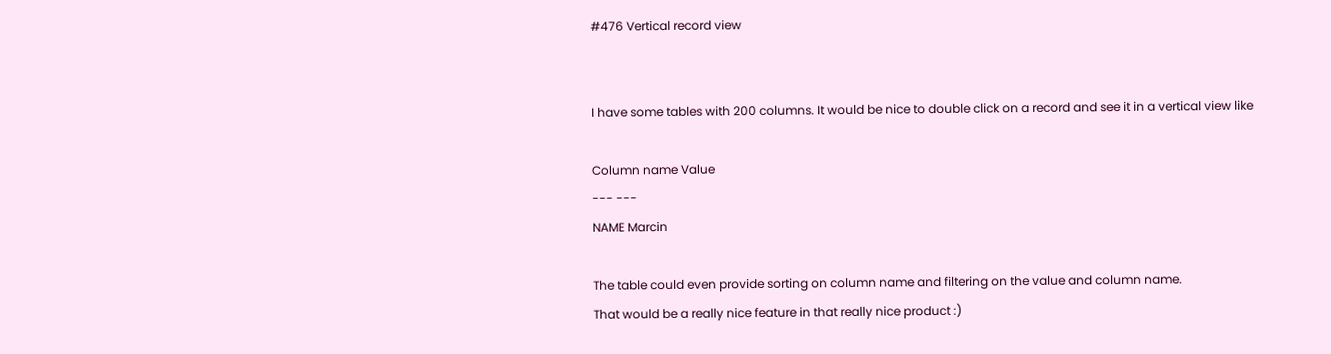#476 Vertical record view


I have some tables with 200 columns. It would be nice to double click on a record and see it in a vertical view like

Column name Value
--- ---
NAME Marcin

The table could even provide sorting on column name and filtering on the value and column name.
That would be a really nice feature in that really nice product :)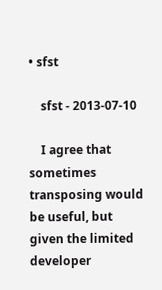• sfst

    sfst - 2013-07-10

    I agree that sometimes transposing would be useful, but given the limited developer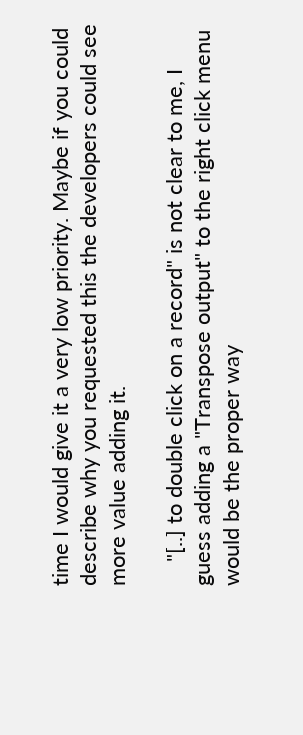time I would give it a very low priority. Maybe if you could describe why you requested this the developers could see more value adding it.

    "[..] to double click on a record" is not clear to me, I guess adding a "Transpose output" to the right click menu would be the proper way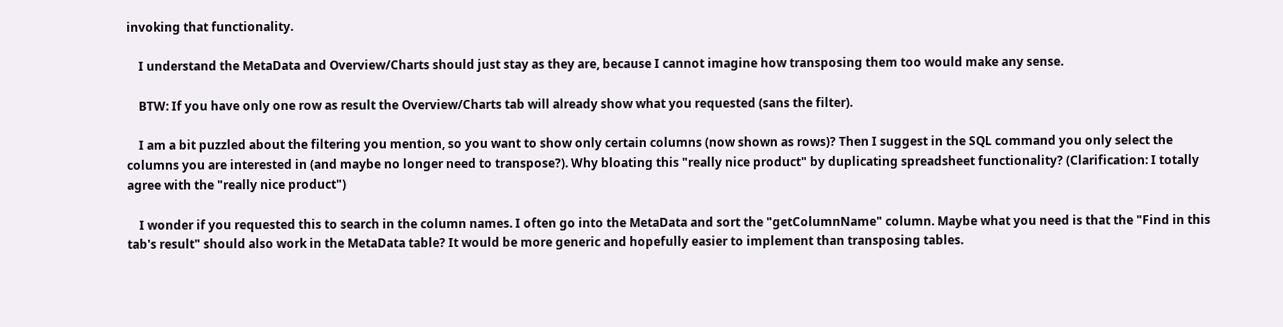invoking that functionality.

    I understand the MetaData and Overview/Charts should just stay as they are, because I cannot imagine how transposing them too would make any sense.

    BTW: If you have only one row as result the Overview/Charts tab will already show what you requested (sans the filter).

    I am a bit puzzled about the filtering you mention, so you want to show only certain columns (now shown as rows)? Then I suggest in the SQL command you only select the columns you are interested in (and maybe no longer need to transpose?). Why bloating this "really nice product" by duplicating spreadsheet functionality? (Clarification: I totally agree with the "really nice product")

    I wonder if you requested this to search in the column names. I often go into the MetaData and sort the "getColumnName" column. Maybe what you need is that the "Find in this tab's result" should also work in the MetaData table? It would be more generic and hopefully easier to implement than transposing tables.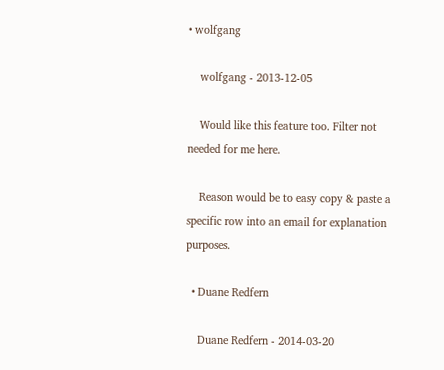• wolfgang

    wolfgang - 2013-12-05

    Would like this feature too. Filter not needed for me here.

    Reason would be to easy copy & paste a specific row into an email for explanation purposes.

  • Duane Redfern

    Duane Redfern - 2014-03-20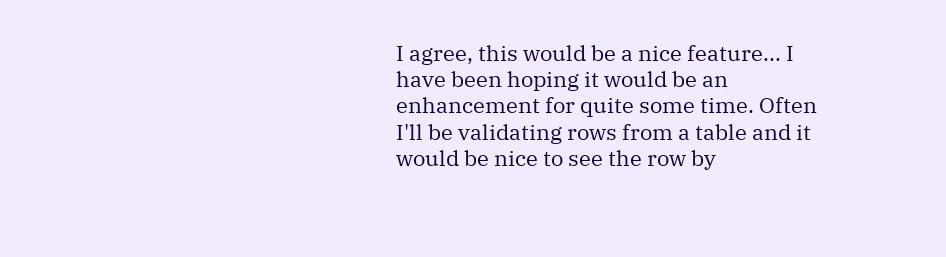I agree, this would be a nice feature... I have been hoping it would be an enhancement for quite some time. Often I'll be validating rows from a table and it would be nice to see the row by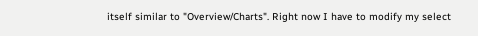itself similar to "Overview/Charts". Right now I have to modify my select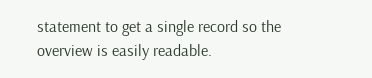statement to get a single record so the overview is easily readable.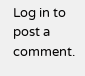Log in to post a comment.